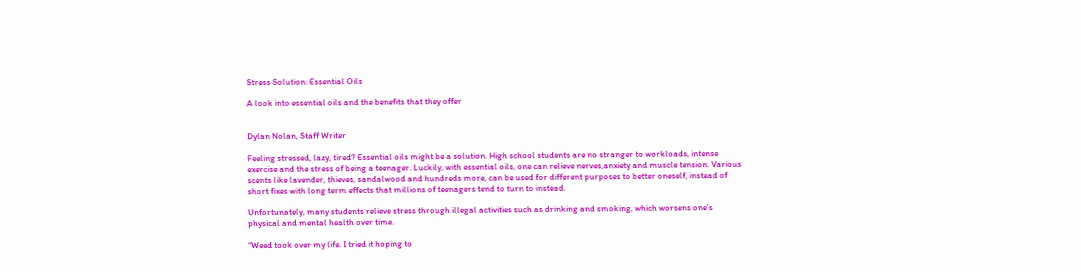Stress Solution: Essential Oils

A look into essential oils and the benefits that they offer


Dylan Nolan, Staff Writer

Feeling stressed, lazy, tired? Essential oils might be a solution. High school students are no stranger to workloads, intense exercise and the stress of being a teenager. Luckily, with essential oils, one can relieve nerves,anxiety and muscle tension. Various scents like lavender, thieves, sandalwood and hundreds more, can be used for different purposes to better oneself, instead of short fixes with long term effects that millions of teenagers tend to turn to instead.

Unfortunately, many students relieve stress through illegal activities such as drinking and smoking, which worsens one’s physical and mental health over time.

“Weed took over my life. I tried it hoping to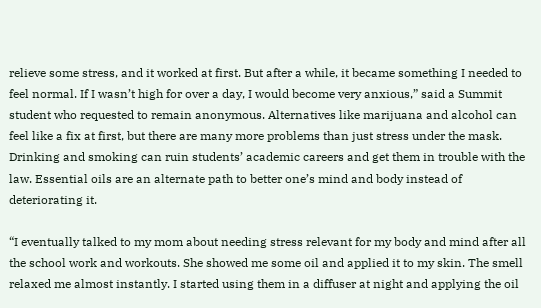relieve some stress, and it worked at first. But after a while, it became something I needed to feel normal. If I wasn’t high for over a day, I would become very anxious,” said a Summit student who requested to remain anonymous. Alternatives like marijuana and alcohol can feel like a fix at first, but there are many more problems than just stress under the mask. Drinking and smoking can ruin students’ academic careers and get them in trouble with the law. Essential oils are an alternate path to better one’s mind and body instead of deteriorating it.

“I eventually talked to my mom about needing stress relevant for my body and mind after all the school work and workouts. She showed me some oil and applied it to my skin. The smell relaxed me almost instantly. I started using them in a diffuser at night and applying the oil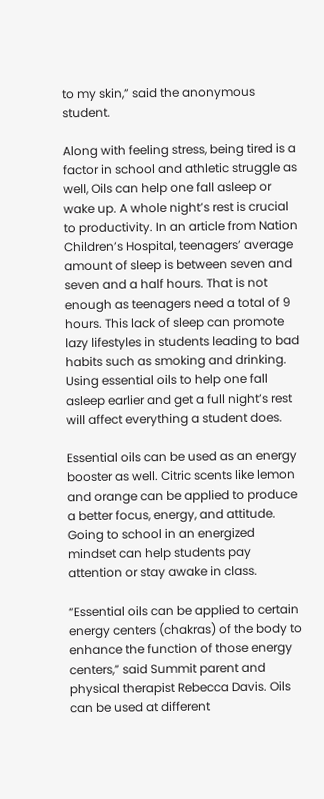to my skin,” said the anonymous student.

Along with feeling stress, being tired is a factor in school and athletic struggle as well, Oils can help one fall asleep or wake up. A whole night’s rest is crucial to productivity. In an article from Nation Children’s Hospital, teenagers’ average amount of sleep is between seven and seven and a half hours. That is not enough as teenagers need a total of 9 hours. This lack of sleep can promote lazy lifestyles in students leading to bad habits such as smoking and drinking. Using essential oils to help one fall asleep earlier and get a full night’s rest will affect everything a student does.

Essential oils can be used as an energy booster as well. Citric scents like lemon and orange can be applied to produce a better focus, energy, and attitude. Going to school in an energized mindset can help students pay attention or stay awake in class.

“Essential oils can be applied to certain energy centers (chakras) of the body to enhance the function of those energy centers,” said Summit parent and physical therapist Rebecca Davis. Oils can be used at different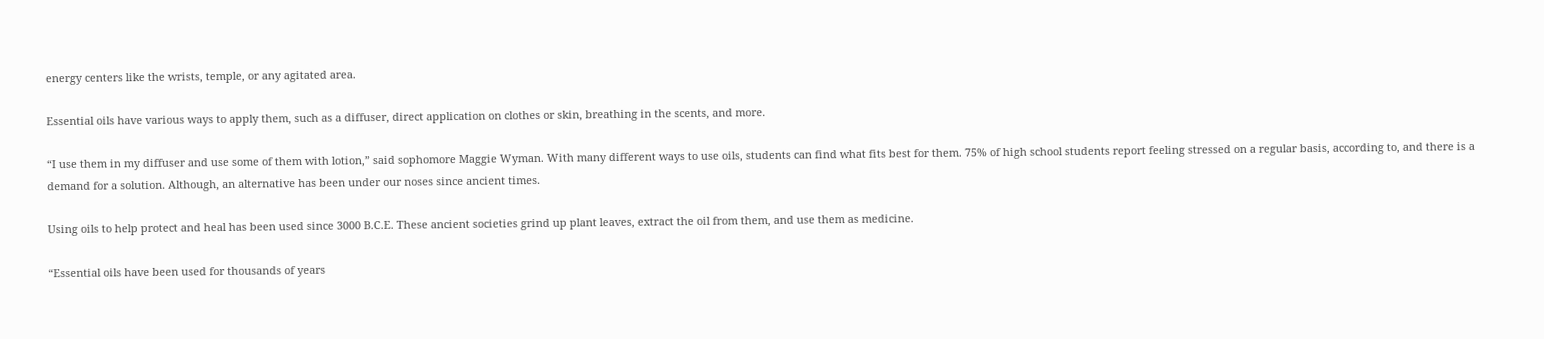energy centers like the wrists, temple, or any agitated area.

Essential oils have various ways to apply them, such as a diffuser, direct application on clothes or skin, breathing in the scents, and more.

“I use them in my diffuser and use some of them with lotion,” said sophomore Maggie Wyman. With many different ways to use oils, students can find what fits best for them. 75% of high school students report feeling stressed on a regular basis, according to, and there is a demand for a solution. Although, an alternative has been under our noses since ancient times.

Using oils to help protect and heal has been used since 3000 B.C.E. These ancient societies grind up plant leaves, extract the oil from them, and use them as medicine.

“Essential oils have been used for thousands of years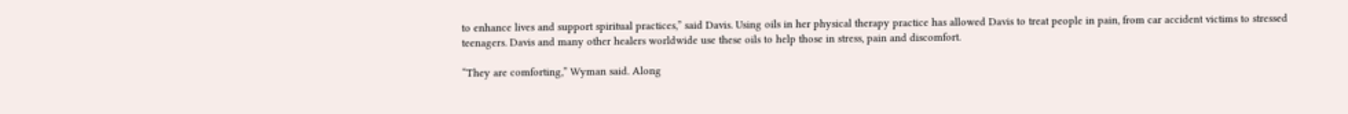to enhance lives and support spiritual practices,” said Davis. Using oils in her physical therapy practice has allowed Davis to treat people in pain, from car accident victims to stressed teenagers. Davis and many other healers worldwide use these oils to help those in stress, pain and discomfort.

“They are comforting,” Wyman said. Along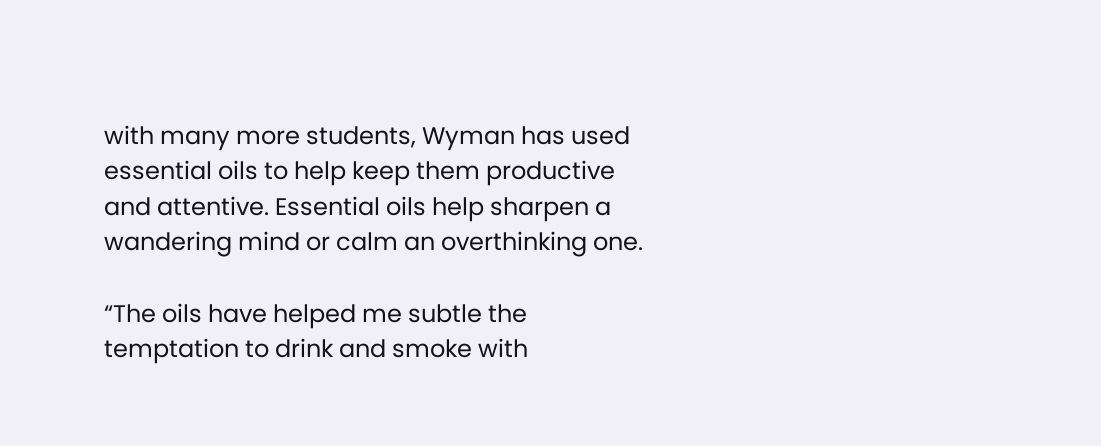with many more students, Wyman has used essential oils to help keep them productive and attentive. Essential oils help sharpen a wandering mind or calm an overthinking one.

“The oils have helped me subtle the temptation to drink and smoke with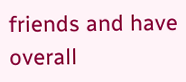friends and have overall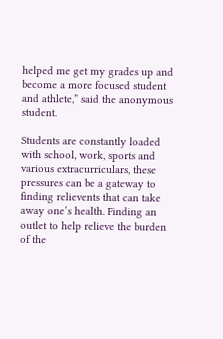helped me get my grades up and become a more focused student and athlete,” said the anonymous student.

Students are constantly loaded with school, work, sports and various extracurriculars, these pressures can be a gateway to finding relievents that can take away one’s health. Finding an outlet to help relieve the burden of the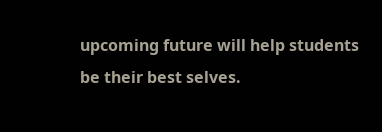upcoming future will help students be their best selves.